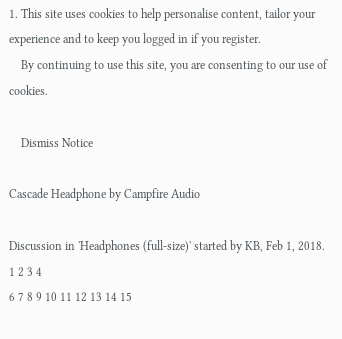1. This site uses cookies to help personalise content, tailor your experience and to keep you logged in if you register.
    By continuing to use this site, you are consenting to our use of cookies.

    Dismiss Notice

Cascade Headphone by Campfire Audio

Discussion in 'Headphones (full-size)' started by KB, Feb 1, 2018.
1 2 3 4
6 7 8 9 10 11 12 13 14 15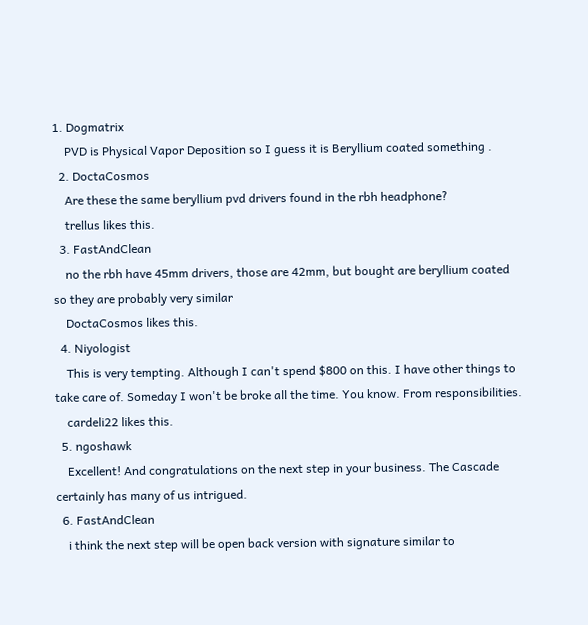1. Dogmatrix
    PVD is Physical Vapor Deposition so I guess it is Beryllium coated something .
  2. DoctaCosmos
    Are these the same beryllium pvd drivers found in the rbh headphone?
    trellus likes this.
  3. FastAndClean
    no the rbh have 45mm drivers, those are 42mm, but bought are beryllium coated so they are probably very similar
    DoctaCosmos likes this.
  4. Niyologist
    This is very tempting. Although I can't spend $800 on this. I have other things to take care of. Someday I won't be broke all the time. You know. From responsibilities.
    cardeli22 likes this.
  5. ngoshawk
    Excellent! And congratulations on the next step in your business. The Cascade certainly has many of us intrigued.
  6. FastAndClean
    i think the next step will be open back version with signature similar to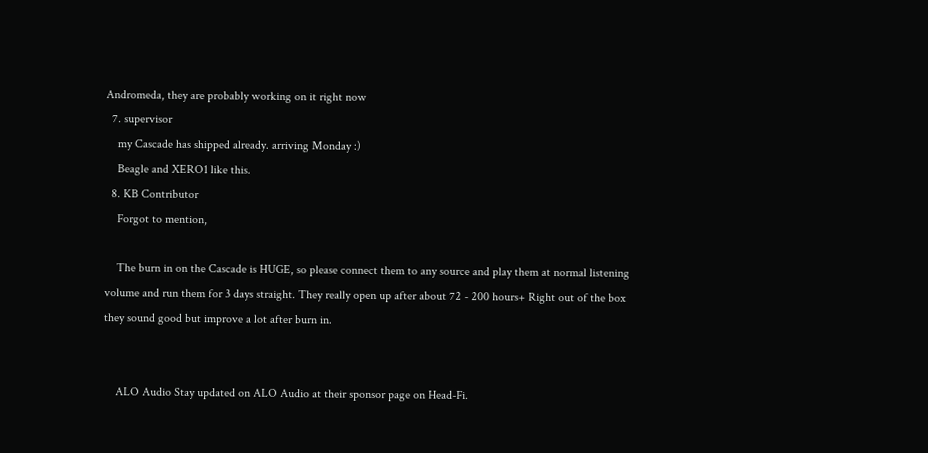Andromeda, they are probably working on it right now
  7. supervisor
    my Cascade has shipped already. arriving Monday :)
    Beagle and XERO1 like this.
  8. KB Contributor
    Forgot to mention,

    The burn in on the Cascade is HUGE, so please connect them to any source and play them at normal listening volume and run them for 3 days straight. They really open up after about 72 - 200 hours+ Right out of the box they sound good but improve a lot after burn in.


    ALO Audio Stay updated on ALO Audio at their sponsor page on Head-Fi.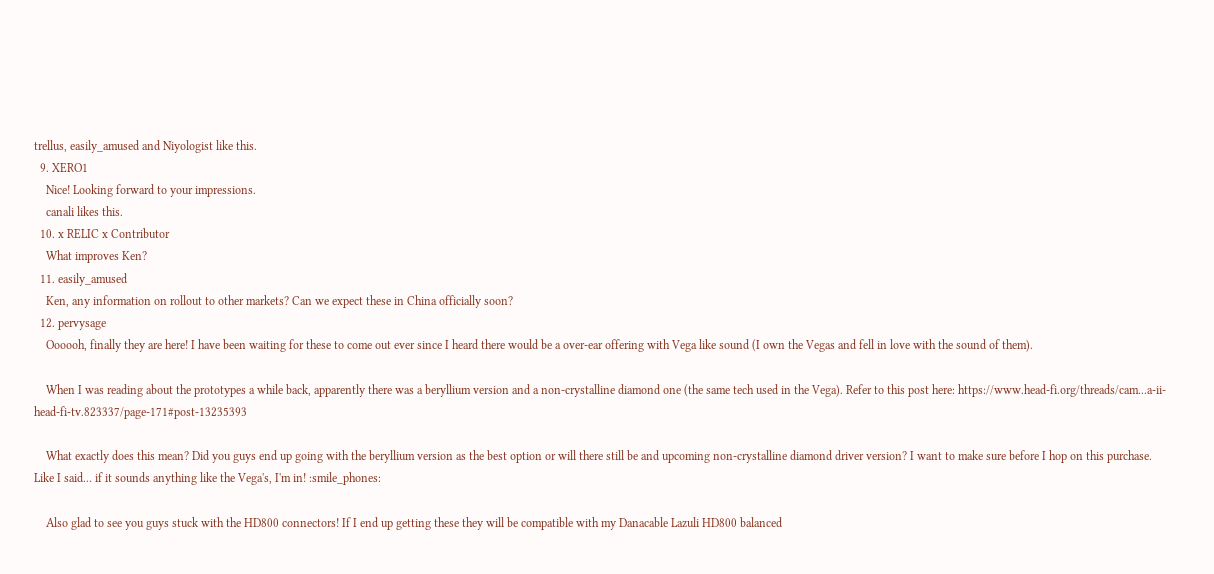trellus, easily_amused and Niyologist like this.
  9. XERO1
    Nice! Looking forward to your impressions.
    canali likes this.
  10. x RELIC x Contributor
    What improves Ken?
  11. easily_amused
    Ken, any information on rollout to other markets? Can we expect these in China officially soon?
  12. pervysage
    Oooooh, finally they are here! I have been waiting for these to come out ever since I heard there would be a over-ear offering with Vega like sound (I own the Vegas and fell in love with the sound of them).

    When I was reading about the prototypes a while back, apparently there was a beryllium version and a non-crystalline diamond one (the same tech used in the Vega). Refer to this post here: https://www.head-fi.org/threads/cam...a-ii-head-fi-tv.823337/page-171#post-13235393

    What exactly does this mean? Did you guys end up going with the beryllium version as the best option or will there still be and upcoming non-crystalline diamond driver version? I want to make sure before I hop on this purchase. Like I said... if it sounds anything like the Vega's, I'm in! :smile_phones:

    Also glad to see you guys stuck with the HD800 connectors! If I end up getting these they will be compatible with my Danacable Lazuli HD800 balanced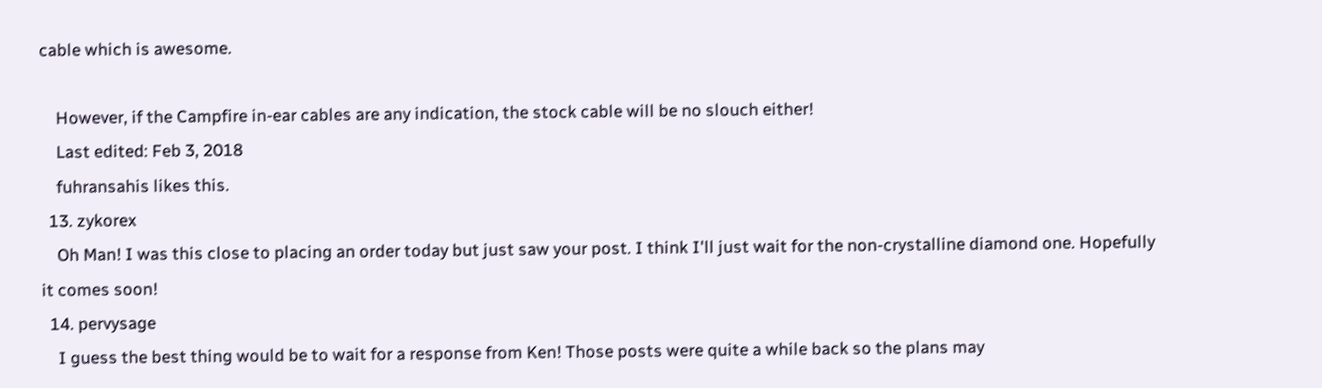cable which is awesome.

    However, if the Campfire in-ear cables are any indication, the stock cable will be no slouch either!
    Last edited: Feb 3, 2018
    fuhransahis likes this.
  13. zykorex
    Oh Man! I was this close to placing an order today but just saw your post. I think I'll just wait for the non-crystalline diamond one. Hopefully it comes soon!
  14. pervysage
    I guess the best thing would be to wait for a response from Ken! Those posts were quite a while back so the plans may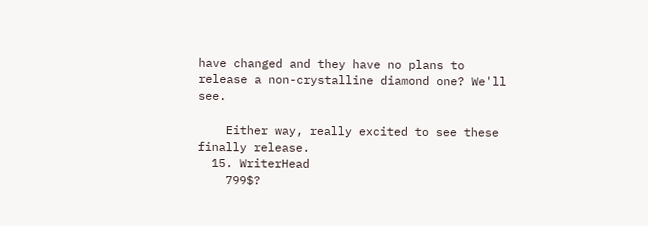have changed and they have no plans to release a non-crystalline diamond one? We'll see.

    Either way, really excited to see these finally release.
  15. WriterHead
    799$?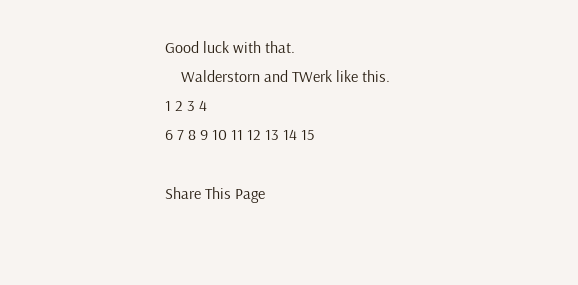Good luck with that.
    Walderstorn and TWerk like this.
1 2 3 4
6 7 8 9 10 11 12 13 14 15

Share This Page